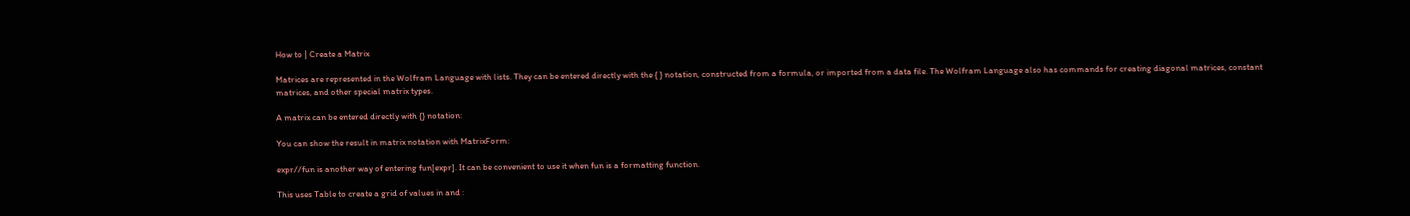How to | Create a Matrix

Matrices are represented in the Wolfram Language with lists. They can be entered directly with the { } notation, constructed from a formula, or imported from a data file. The Wolfram Language also has commands for creating diagonal matrices, constant matrices, and other special matrix types.

A matrix can be entered directly with {} notation:

You can show the result in matrix notation with MatrixForm:

expr//fun is another way of entering fun[expr]. It can be convenient to use it when fun is a formatting function.

This uses Table to create a grid of values in and :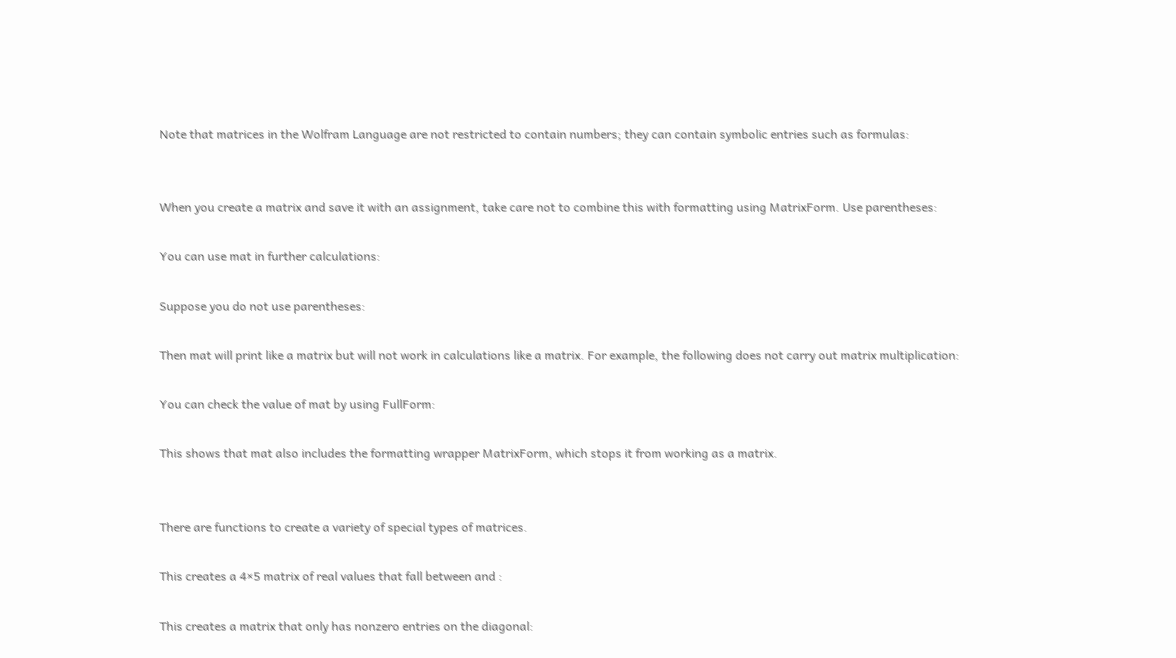Note that matrices in the Wolfram Language are not restricted to contain numbers; they can contain symbolic entries such as formulas:


When you create a matrix and save it with an assignment, take care not to combine this with formatting using MatrixForm. Use parentheses:

You can use mat in further calculations:

Suppose you do not use parentheses:

Then mat will print like a matrix but will not work in calculations like a matrix. For example, the following does not carry out matrix multiplication:

You can check the value of mat by using FullForm:

This shows that mat also includes the formatting wrapper MatrixForm, which stops it from working as a matrix.


There are functions to create a variety of special types of matrices.

This creates a 4×5 matrix of real values that fall between and :

This creates a matrix that only has nonzero entries on the diagonal: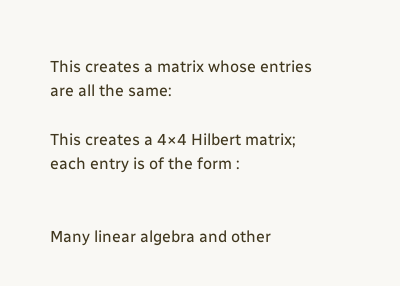This creates a matrix whose entries are all the same:

This creates a 4×4 Hilbert matrix; each entry is of the form :


Many linear algebra and other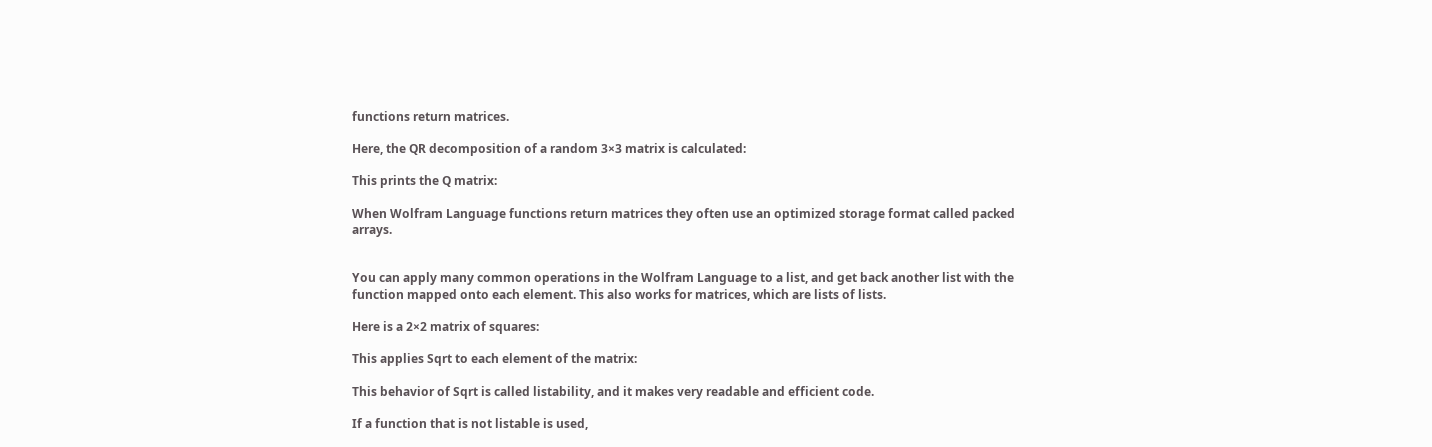functions return matrices.

Here, the QR decomposition of a random 3×3 matrix is calculated:

This prints the Q matrix:

When Wolfram Language functions return matrices they often use an optimized storage format called packed arrays.


You can apply many common operations in the Wolfram Language to a list, and get back another list with the function mapped onto each element. This also works for matrices, which are lists of lists.

Here is a 2×2 matrix of squares:

This applies Sqrt to each element of the matrix:

This behavior of Sqrt is called listability, and it makes very readable and efficient code.

If a function that is not listable is used,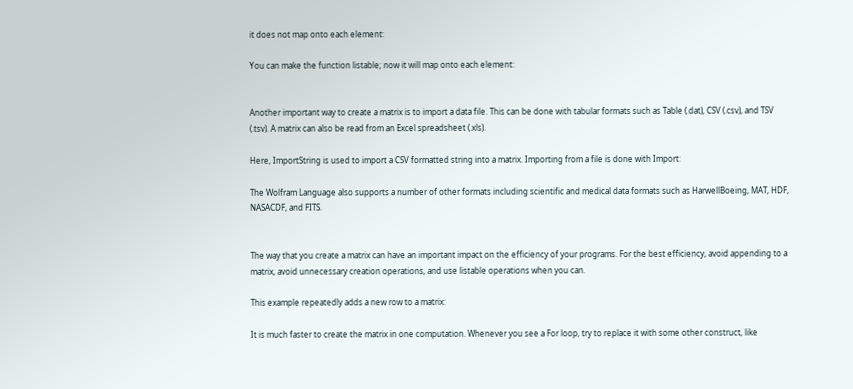it does not map onto each element:

You can make the function listable; now it will map onto each element:


Another important way to create a matrix is to import a data file. This can be done with tabular formats such as Table (.dat), CSV (.csv), and TSV (.tsv). A matrix can also be read from an Excel spreadsheet (.xls).

Here, ImportString is used to import a CSV formatted string into a matrix. Importing from a file is done with Import:

The Wolfram Language also supports a number of other formats including scientific and medical data formats such as HarwellBoeing, MAT, HDF, NASACDF, and FITS.


The way that you create a matrix can have an important impact on the efficiency of your programs. For the best efficiency, avoid appending to a matrix, avoid unnecessary creation operations, and use listable operations when you can.

This example repeatedly adds a new row to a matrix:

It is much faster to create the matrix in one computation. Whenever you see a For loop, try to replace it with some other construct, like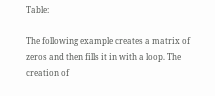Table:

The following example creates a matrix of zeros and then fills it in with a loop. The creation of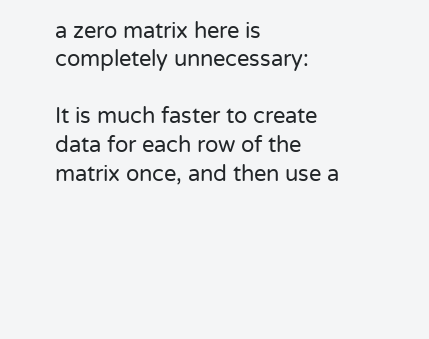a zero matrix here is completely unnecessary:

It is much faster to create data for each row of the matrix once, and then use a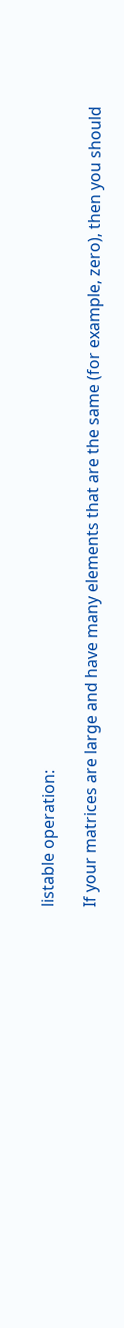listable operation:

If your matrices are large and have many elements that are the same (for example, zero), then you should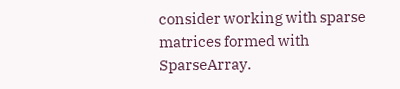consider working with sparse matrices formed with SparseArray.